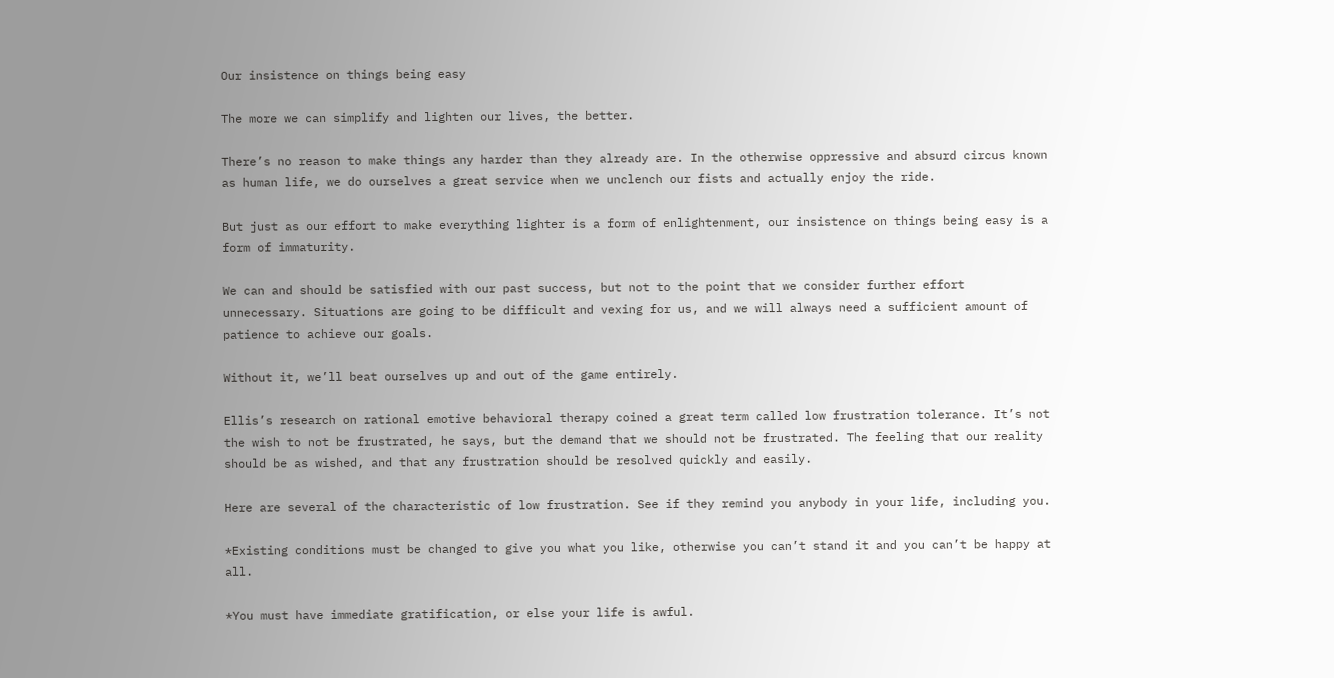Our insistence on things being easy

The more we can simplify and lighten our lives, the better.

There’s no reason to make things any harder than they already are. In the otherwise oppressive and absurd circus known as human life, we do ourselves a great service when we unclench our fists and actually enjoy the ride.

But just as our effort to make everything lighter is a form of enlightenment, our insistence on things being easy is a form of immaturity.

We can and should be satisfied with our past success, but not to the point that we consider further effort unnecessary. Situations are going to be difficult and vexing for us, and we will always need a sufficient amount of patience to achieve our goals.

Without it, we’ll beat ourselves up and out of the game entirely.

Ellis’s research on rational emotive behavioral therapy coined a great term called low frustration tolerance. It’s not the wish to not be frustrated, he says, but the demand that we should not be frustrated. The feeling that our reality should be as wished, and that any frustration should be resolved quickly and easily.

Here are several of the characteristic of low frustration. See if they remind you anybody in your life, including you.

*Existing conditions must be changed to give you what you like, otherwise you can’t stand it and you can’t be happy at all.

*You must have immediate gratification, or else your life is awful.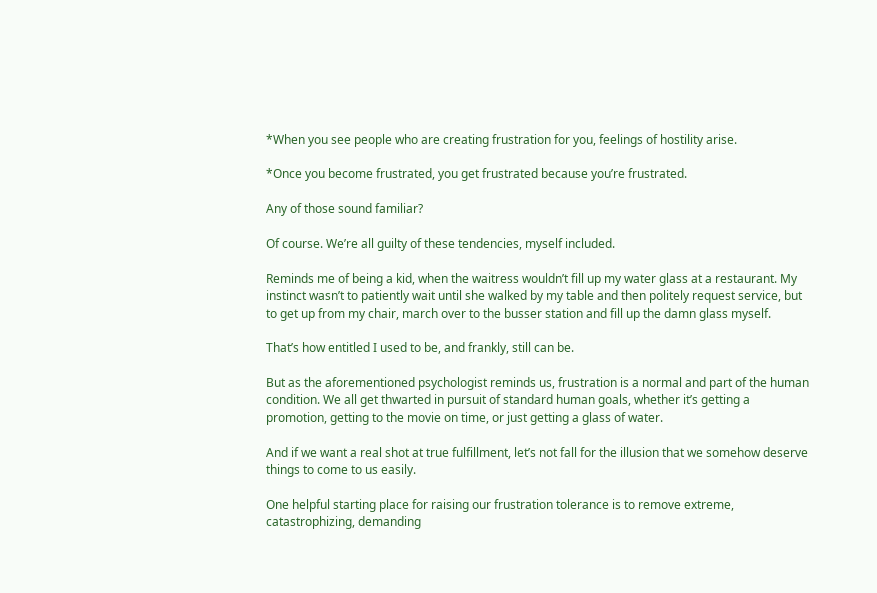*When you see people who are creating frustration for you, feelings of hostility arise.

*Once you become frustrated, you get frustrated because you’re frustrated.

Any of those sound familiar?

Of course. We’re all guilty of these tendencies, myself included.

Reminds me of being a kid, when the waitress wouldn’t fill up my water glass at a restaurant. My instinct wasn’t to patiently wait until she walked by my table and then politely request service, but to get up from my chair, march over to the busser station and fill up the damn glass myself.

That’s how entitled I used to be, and frankly, still can be.

But as the aforementioned psychologist reminds us, frustration is a normal and part of the human condition. We all get thwarted in pursuit of standard human goals, whether it’s getting a promotion, getting to the movie on time, or just getting a glass of water.

And if we want a real shot at true fulfillment, let’s not fall for the illusion that we somehow deserve things to come to us easily.

One helpful starting place for raising our frustration tolerance is to remove extreme, catastrophizing, demanding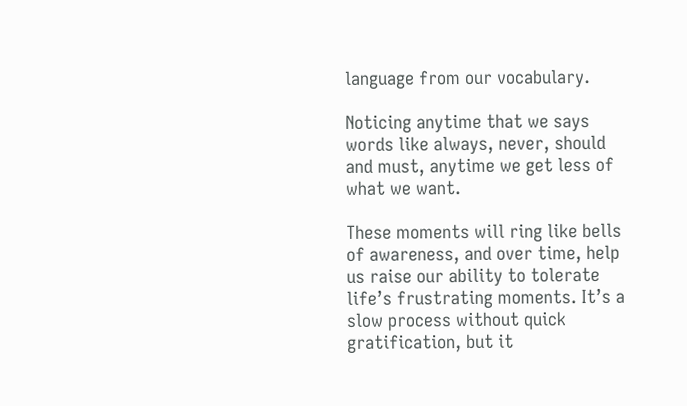language from our vocabulary.

Noticing anytime that we says words like always, never, should and must, anytime we get less of what we want.

These moments will ring like bells of awareness, and over time, help us raise our ability to tolerate life’s frustrating moments. It’s a slow process without quick gratification, but it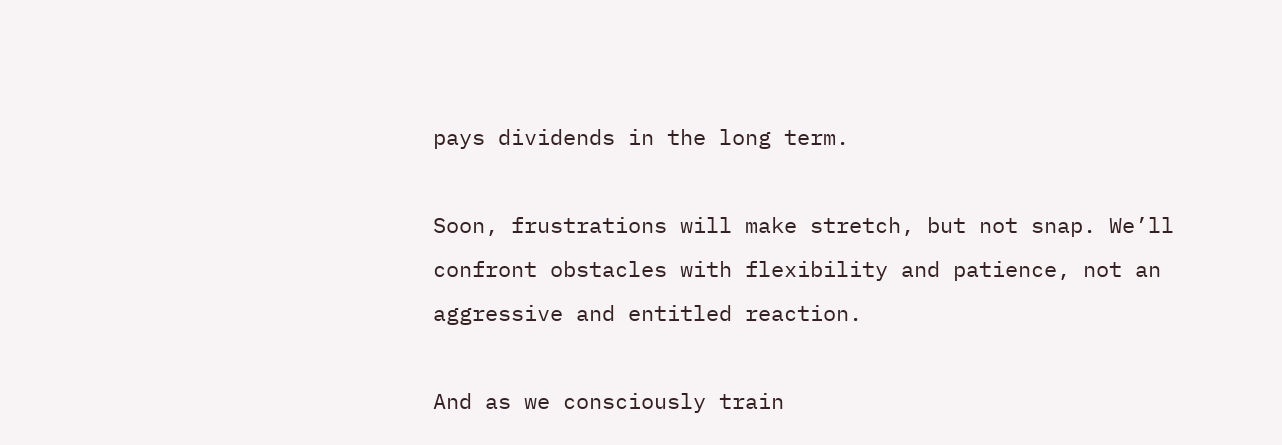pays dividends in the long term.

Soon, frustrations will make stretch, but not snap. We’ll confront obstacles with flexibility and patience, not an aggressive and entitled reaction.

And as we consciously train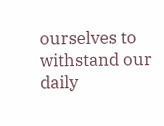ourselves to withstand our daily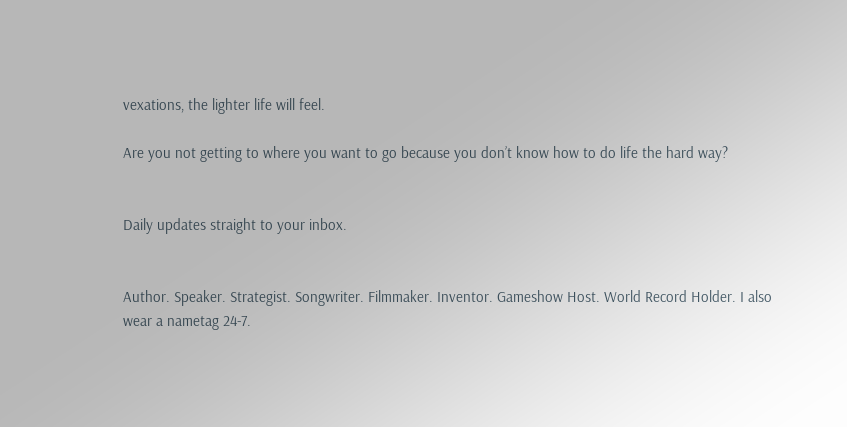vexations, the lighter life will feel.

Are you not getting to where you want to go because you don’t know how to do life the hard way?


Daily updates straight to your inbox.


Author. Speaker. Strategist. Songwriter. Filmmaker. Inventor. Gameshow Host. World Record Holder. I also wear a nametag 24-7.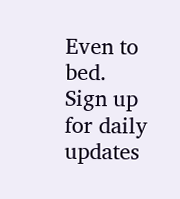Even to bed.
Sign up for daily updates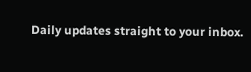Daily updates straight to your inbox.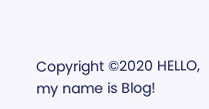Copyright ©2020 HELLO, my name is Blog!